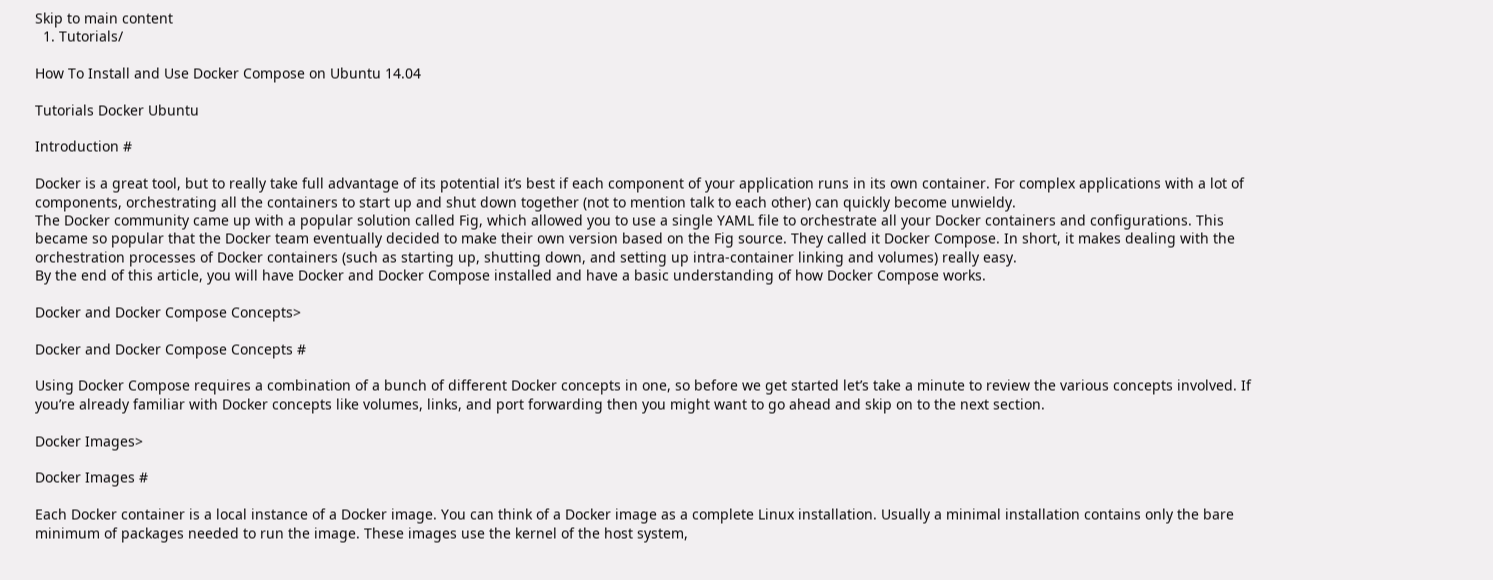Skip to main content
  1. Tutorials/

How To Install and Use Docker Compose on Ubuntu 14.04

Tutorials Docker Ubuntu

Introduction #

Docker is a great tool, but to really take full advantage of its potential it’s best if each component of your application runs in its own container. For complex applications with a lot of components, orchestrating all the containers to start up and shut down together (not to mention talk to each other) can quickly become unwieldy.
The Docker community came up with a popular solution called Fig, which allowed you to use a single YAML file to orchestrate all your Docker containers and configurations. This became so popular that the Docker team eventually decided to make their own version based on the Fig source. They called it Docker Compose. In short, it makes dealing with the orchestration processes of Docker containers (such as starting up, shutting down, and setting up intra-container linking and volumes) really easy.
By the end of this article, you will have Docker and Docker Compose installed and have a basic understanding of how Docker Compose works.

Docker and Docker Compose Concepts>

Docker and Docker Compose Concepts #

Using Docker Compose requires a combination of a bunch of different Docker concepts in one, so before we get started let’s take a minute to review the various concepts involved. If you’re already familiar with Docker concepts like volumes, links, and port forwarding then you might want to go ahead and skip on to the next section.

Docker Images>

Docker Images #

Each Docker container is a local instance of a Docker image. You can think of a Docker image as a complete Linux installation. Usually a minimal installation contains only the bare minimum of packages needed to run the image. These images use the kernel of the host system,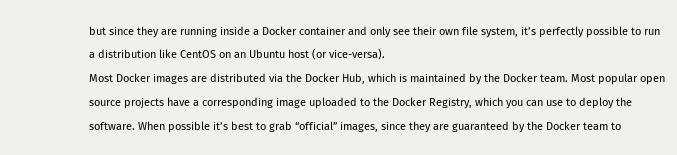but since they are running inside a Docker container and only see their own file system, it’s perfectly possible to run a distribution like CentOS on an Ubuntu host (or vice-versa).
Most Docker images are distributed via the Docker Hub, which is maintained by the Docker team. Most popular open source projects have a corresponding image uploaded to the Docker Registry, which you can use to deploy the software. When possible it’s best to grab “official” images, since they are guaranteed by the Docker team to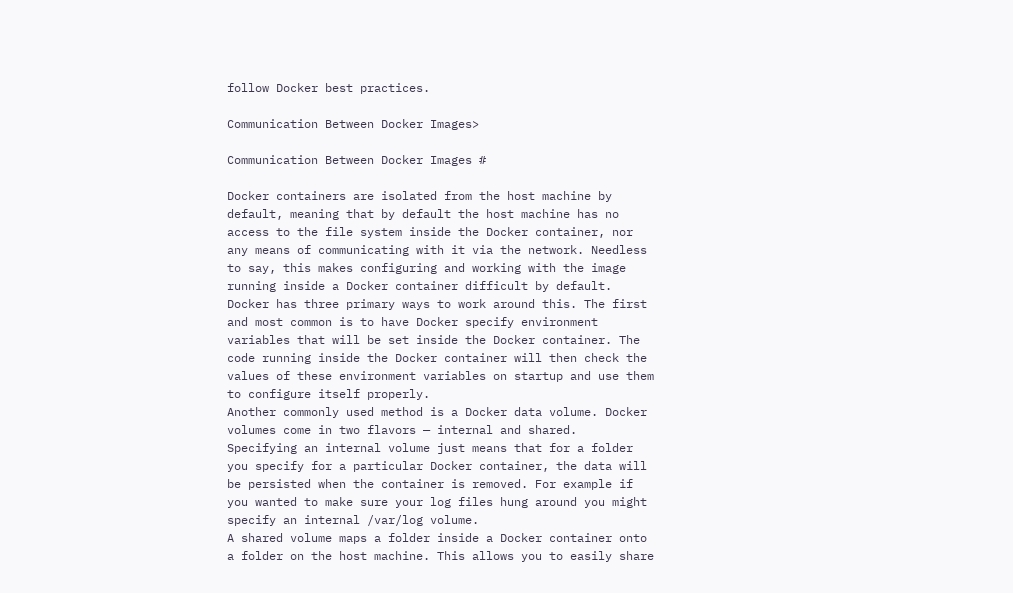follow Docker best practices.

Communication Between Docker Images>

Communication Between Docker Images #

Docker containers are isolated from the host machine by default, meaning that by default the host machine has no access to the file system inside the Docker container, nor any means of communicating with it via the network. Needless to say, this makes configuring and working with the image running inside a Docker container difficult by default.
Docker has three primary ways to work around this. The first and most common is to have Docker specify environment variables that will be set inside the Docker container. The code running inside the Docker container will then check the values of these environment variables on startup and use them to configure itself properly.
Another commonly used method is a Docker data volume. Docker volumes come in two flavors — internal and shared.
Specifying an internal volume just means that for a folder you specify for a particular Docker container, the data will be persisted when the container is removed. For example if you wanted to make sure your log files hung around you might specify an internal /var/log volume.
A shared volume maps a folder inside a Docker container onto a folder on the host machine. This allows you to easily share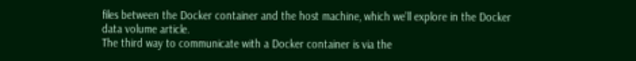files between the Docker container and the host machine, which we’ll explore in the Docker data volume article.
The third way to communicate with a Docker container is via the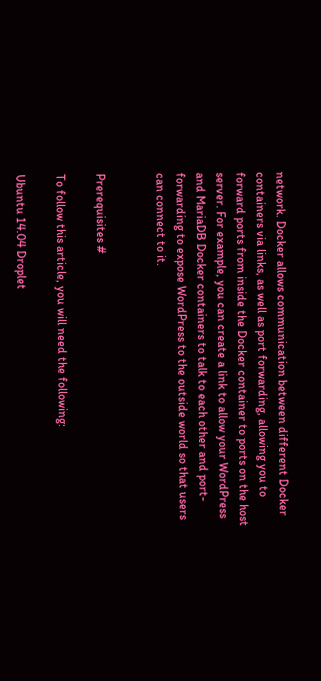network. Docker allows communication between different Docker containers via links, as well as port forwarding, allowing you to forward ports from inside the Docker container to ports on the host server. For example, you can create a link to allow your WordPress and MariaDB Docker containers to talk to each other and port-forwarding to expose WordPress to the outside world so that users can connect to it.


Prerequisites #

To follow this article, you will need the following:

Ubuntu 14.04 Droplet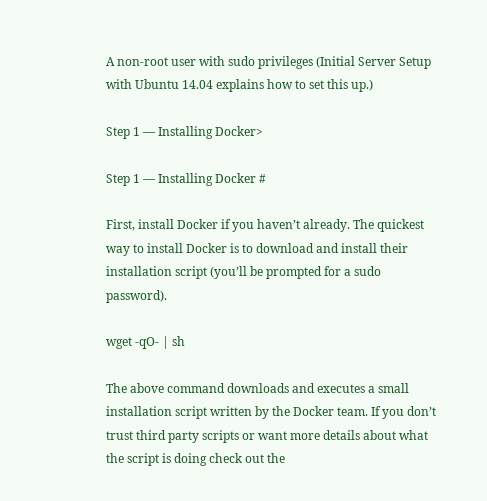A non-root user with sudo privileges (Initial Server Setup with Ubuntu 14.04 explains how to set this up.)

Step 1 — Installing Docker>

Step 1 — Installing Docker #

First, install Docker if you haven’t already. The quickest way to install Docker is to download and install their installation script (you’ll be prompted for a sudo password).

wget -qO- | sh

The above command downloads and executes a small installation script written by the Docker team. If you don’t trust third party scripts or want more details about what the script is doing check out the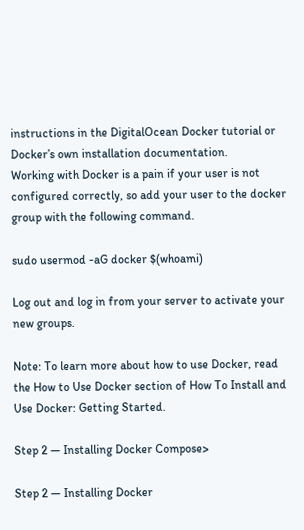instructions in the DigitalOcean Docker tutorial or Docker’s own installation documentation.
Working with Docker is a pain if your user is not configured correctly, so add your user to the docker group with the following command.

sudo usermod -aG docker $(whoami)

Log out and log in from your server to activate your new groups.

Note: To learn more about how to use Docker, read the How to Use Docker section of How To Install and Use Docker: Getting Started.

Step 2 — Installing Docker Compose>

Step 2 — Installing Docker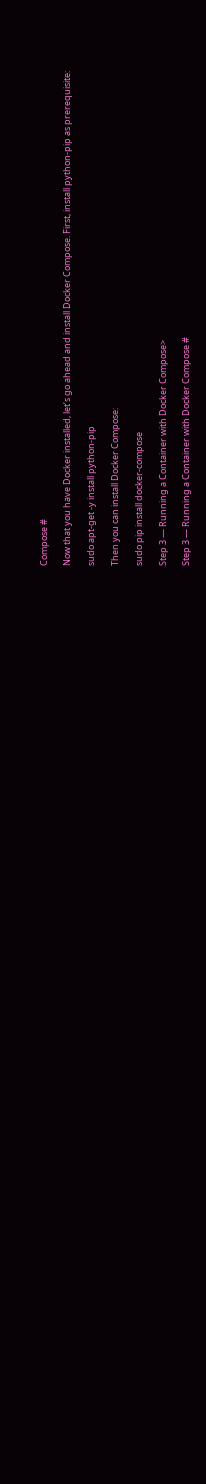Compose #

Now that you have Docker installed, let’s go ahead and install Docker Compose. First, install python-pip as prerequisite:

sudo apt-get -y install python-pip

Then you can install Docker Compose:

sudo pip install docker-compose

Step 3 — Running a Container with Docker Compose>

Step 3 — Running a Container with Docker Compose #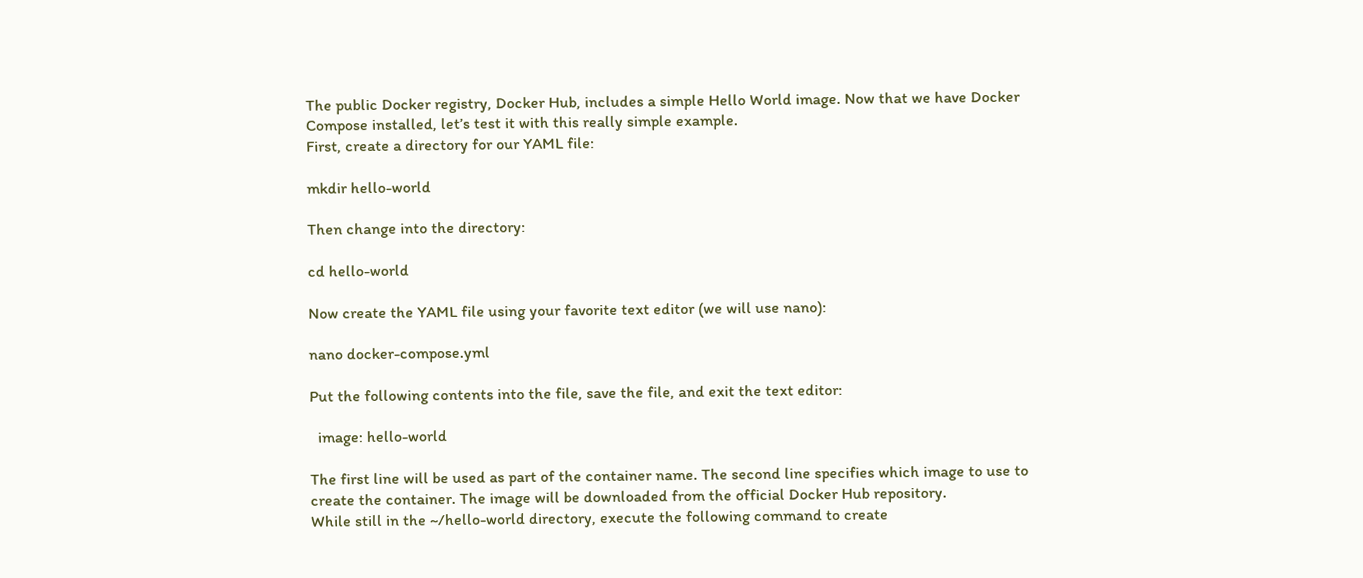The public Docker registry, Docker Hub, includes a simple Hello World image. Now that we have Docker Compose installed, let’s test it with this really simple example.
First, create a directory for our YAML file:

mkdir hello-world

Then change into the directory:

cd hello-world

Now create the YAML file using your favorite text editor (we will use nano):

nano docker-compose.yml

Put the following contents into the file, save the file, and exit the text editor:

  image: hello-world

The first line will be used as part of the container name. The second line specifies which image to use to create the container. The image will be downloaded from the official Docker Hub repository.
While still in the ~/hello-world directory, execute the following command to create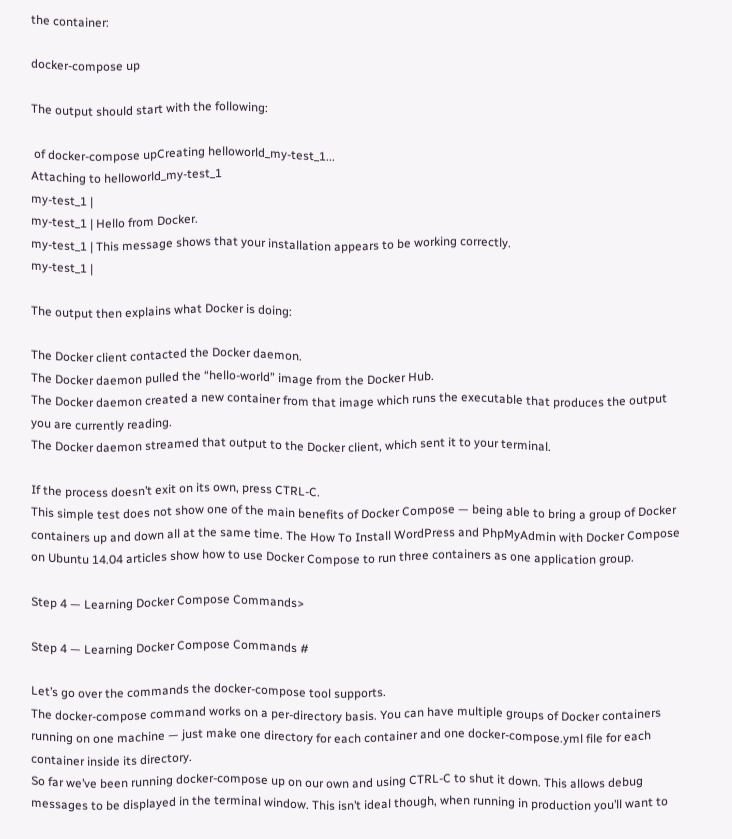the container:

docker-compose up

The output should start with the following:

 of docker-compose upCreating helloworld_my-test_1...
Attaching to helloworld_my-test_1
my-test_1 |
my-test_1 | Hello from Docker.
my-test_1 | This message shows that your installation appears to be working correctly.
my-test_1 |

The output then explains what Docker is doing:

The Docker client contacted the Docker daemon.
The Docker daemon pulled the “hello-world” image from the Docker Hub.
The Docker daemon created a new container from that image which runs the executable that produces the output you are currently reading.
The Docker daemon streamed that output to the Docker client, which sent it to your terminal.

If the process doesn’t exit on its own, press CTRL-C.
This simple test does not show one of the main benefits of Docker Compose — being able to bring a group of Docker containers up and down all at the same time. The How To Install WordPress and PhpMyAdmin with Docker Compose on Ubuntu 14.04 articles show how to use Docker Compose to run three containers as one application group.

Step 4 — Learning Docker Compose Commands>

Step 4 — Learning Docker Compose Commands #

Let’s go over the commands the docker-compose tool supports.
The docker-compose command works on a per-directory basis. You can have multiple groups of Docker containers running on one machine — just make one directory for each container and one docker-compose.yml file for each container inside its directory.
So far we’ve been running docker-compose up on our own and using CTRL-C to shut it down. This allows debug messages to be displayed in the terminal window. This isn’t ideal though, when running in production you’ll want to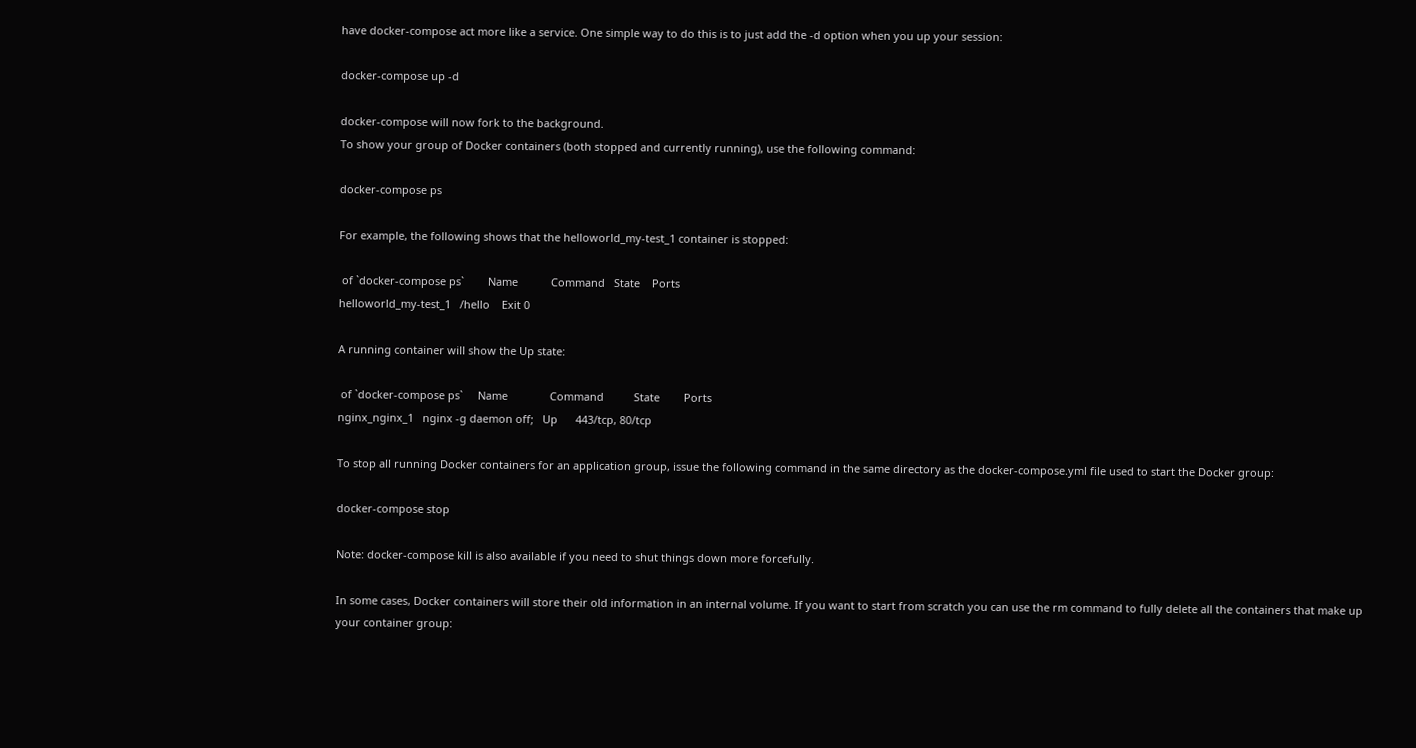have docker-compose act more like a service. One simple way to do this is to just add the -d option when you up your session:

docker-compose up -d

docker-compose will now fork to the background.
To show your group of Docker containers (both stopped and currently running), use the following command:

docker-compose ps

For example, the following shows that the helloworld_my-test_1 container is stopped:

 of `docker-compose ps`        Name           Command   State    Ports
helloworld_my-test_1   /hello    Exit 0

A running container will show the Up state:

 of `docker-compose ps`     Name              Command          State        Ports
nginx_nginx_1   nginx -g daemon off;   Up      443/tcp, 80/tcp

To stop all running Docker containers for an application group, issue the following command in the same directory as the docker-compose.yml file used to start the Docker group:

docker-compose stop

Note: docker-compose kill is also available if you need to shut things down more forcefully.

In some cases, Docker containers will store their old information in an internal volume. If you want to start from scratch you can use the rm command to fully delete all the containers that make up your container group: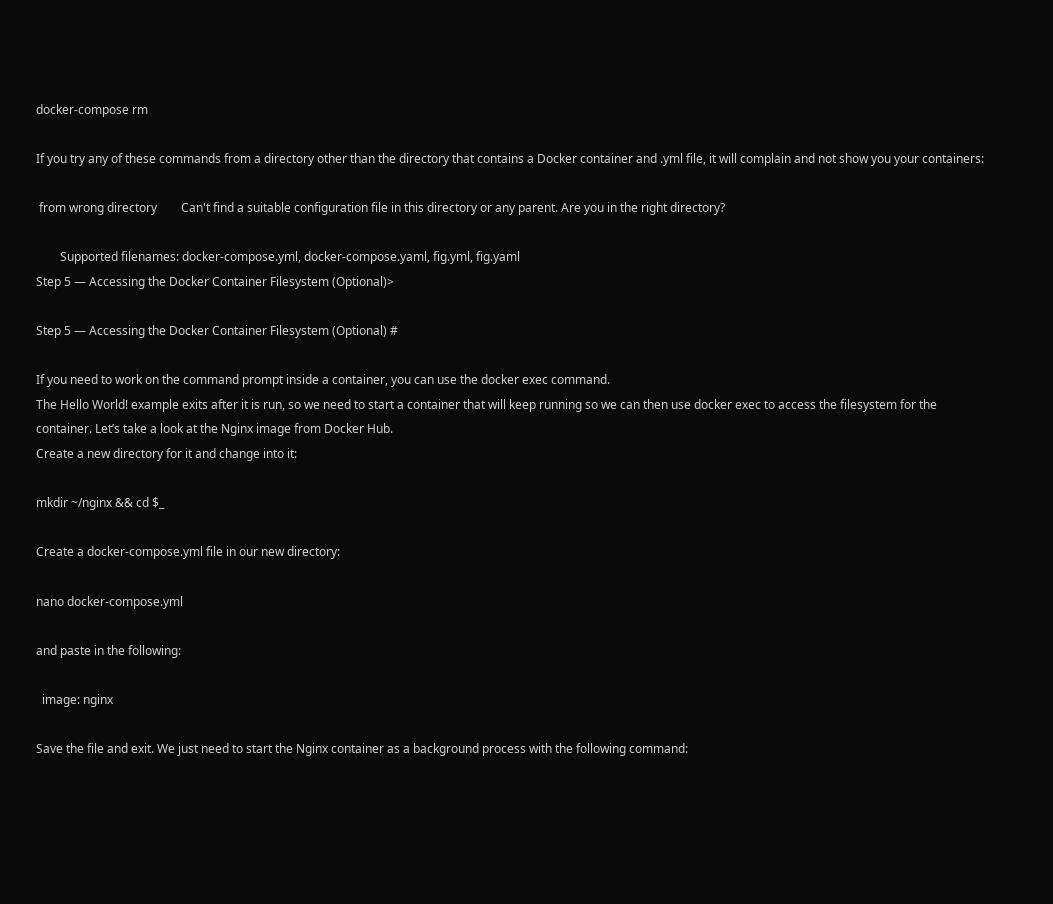docker-compose rm

If you try any of these commands from a directory other than the directory that contains a Docker container and .yml file, it will complain and not show you your containers:

 from wrong directory        Can't find a suitable configuration file in this directory or any parent. Are you in the right directory?

        Supported filenames: docker-compose.yml, docker-compose.yaml, fig.yml, fig.yaml
Step 5 — Accessing the Docker Container Filesystem (Optional)>

Step 5 — Accessing the Docker Container Filesystem (Optional) #

If you need to work on the command prompt inside a container, you can use the docker exec command.
The Hello World! example exits after it is run, so we need to start a container that will keep running so we can then use docker exec to access the filesystem for the container. Let’s take a look at the Nginx image from Docker Hub.
Create a new directory for it and change into it:

mkdir ~/nginx && cd $_

Create a docker-compose.yml file in our new directory:

nano docker-compose.yml

and paste in the following:

  image: nginx

Save the file and exit. We just need to start the Nginx container as a background process with the following command: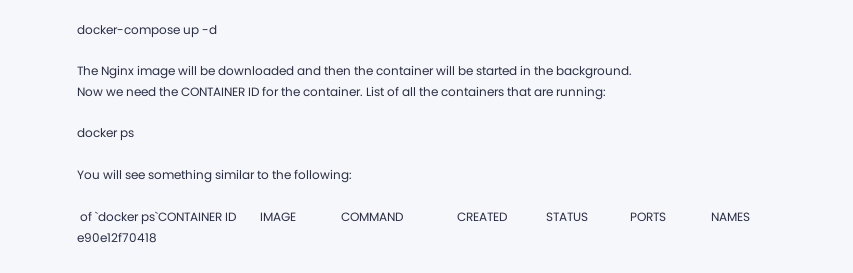docker-compose up -d

The Nginx image will be downloaded and then the container will be started in the background.
Now we need the CONTAINER ID for the container. List of all the containers that are running:

docker ps

You will see something similar to the following:

 of `docker ps`CONTAINER ID        IMAGE               COMMAND                  CREATED             STATUS              PORTS               NAMES
e90e12f70418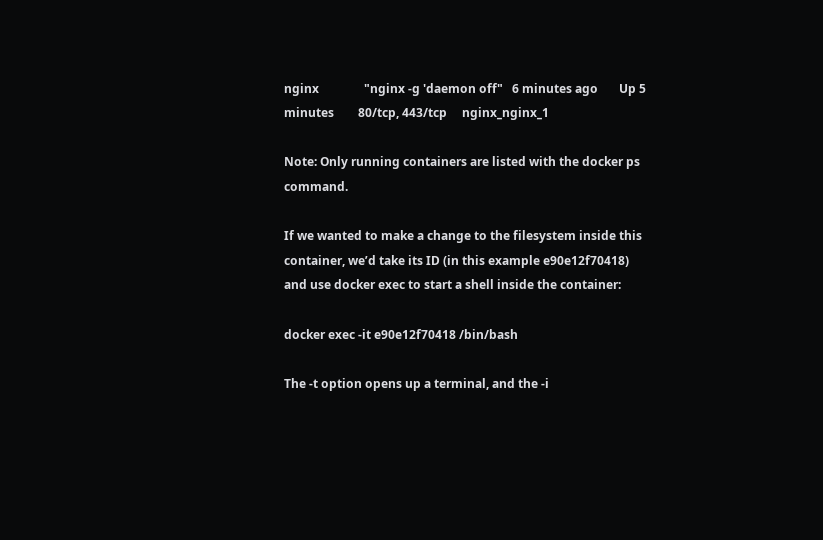nginx               "nginx -g 'daemon off"   6 minutes ago       Up 5 minutes        80/tcp, 443/tcp     nginx_nginx_1

Note: Only running containers are listed with the docker ps command.

If we wanted to make a change to the filesystem inside this container, we’d take its ID (in this example e90e12f70418) and use docker exec to start a shell inside the container:

docker exec -it e90e12f70418 /bin/bash

The -t option opens up a terminal, and the -i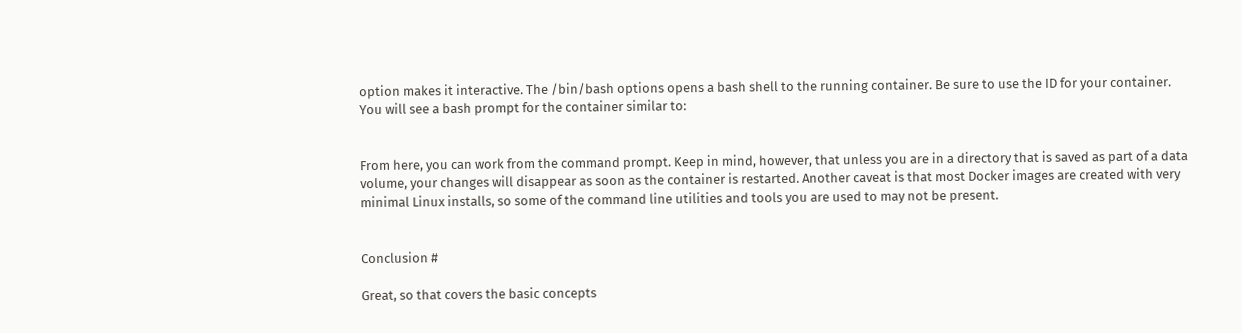option makes it interactive. The /bin/bash options opens a bash shell to the running container. Be sure to use the ID for your container.
You will see a bash prompt for the container similar to:


From here, you can work from the command prompt. Keep in mind, however, that unless you are in a directory that is saved as part of a data volume, your changes will disappear as soon as the container is restarted. Another caveat is that most Docker images are created with very minimal Linux installs, so some of the command line utilities and tools you are used to may not be present.


Conclusion #

Great, so that covers the basic concepts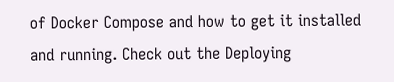of Docker Compose and how to get it installed and running. Check out the Deploying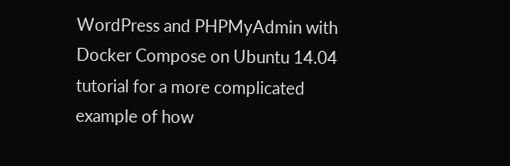WordPress and PHPMyAdmin with Docker Compose on Ubuntu 14.04 tutorial for a more complicated example of how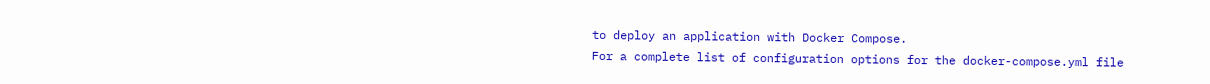to deploy an application with Docker Compose.
For a complete list of configuration options for the docker-compose.yml file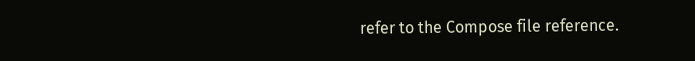refer to the Compose file reference.